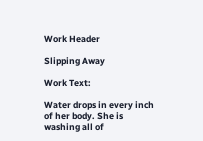Work Header

Slipping Away

Work Text:

Water drops in every inch of her body. She is washing all of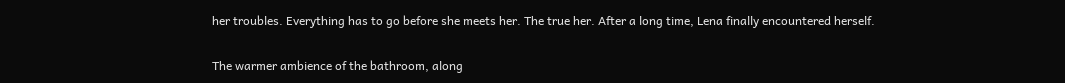her troubles. Everything has to go before she meets her. The true her. After a long time, Lena finally encountered herself.


The warmer ambience of the bathroom, along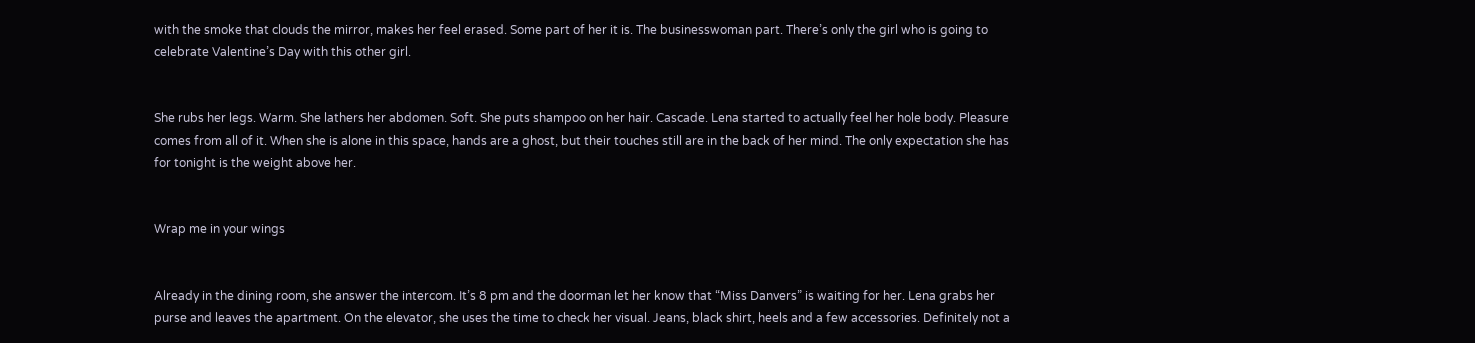with the smoke that clouds the mirror, makes her feel erased. Some part of her it is. The businesswoman part. There’s only the girl who is going to celebrate Valentine’s Day with this other girl.


She rubs her legs. Warm. She lathers her abdomen. Soft. She puts shampoo on her hair. Cascade. Lena started to actually feel her hole body. Pleasure comes from all of it. When she is alone in this space, hands are a ghost, but their touches still are in the back of her mind. The only expectation she has for tonight is the weight above her.


Wrap me in your wings


Already in the dining room, she answer the intercom. It’s 8 pm and the doorman let her know that “Miss Danvers” is waiting for her. Lena grabs her purse and leaves the apartment. On the elevator, she uses the time to check her visual. Jeans, black shirt, heels and a few accessories. Definitely not a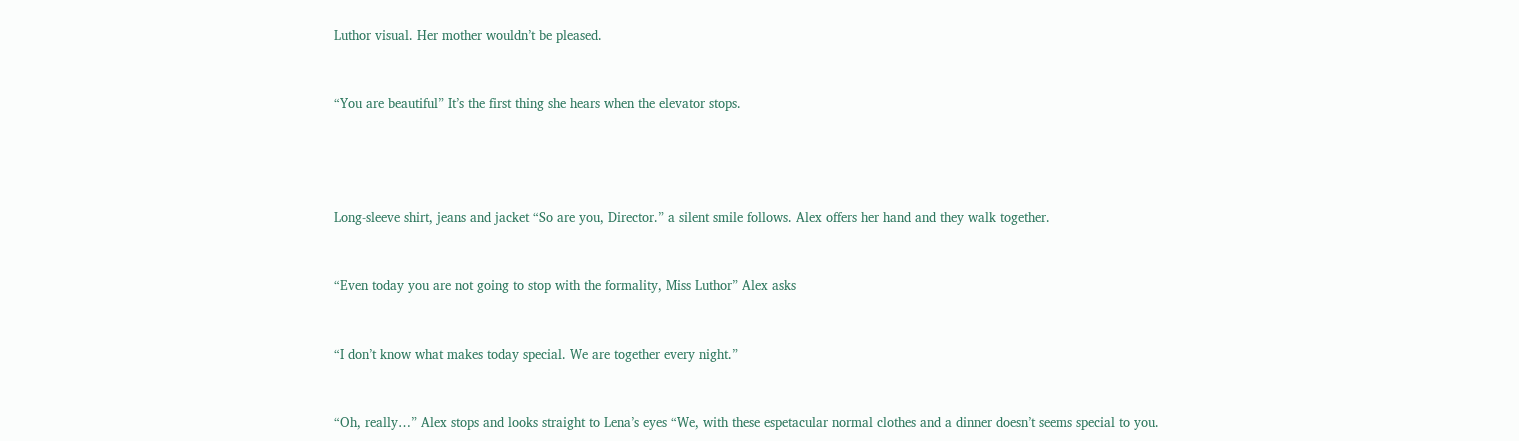Luthor visual. Her mother wouldn’t be pleased.


“You are beautiful” It’s the first thing she hears when the elevator stops.




Long-sleeve shirt, jeans and jacket “So are you, Director.” a silent smile follows. Alex offers her hand and they walk together.


“Even today you are not going to stop with the formality, Miss Luthor” Alex asks


“I don’t know what makes today special. We are together every night.”


“Oh, really…” Alex stops and looks straight to Lena’s eyes “We, with these espetacular normal clothes and a dinner doesn’t seems special to you.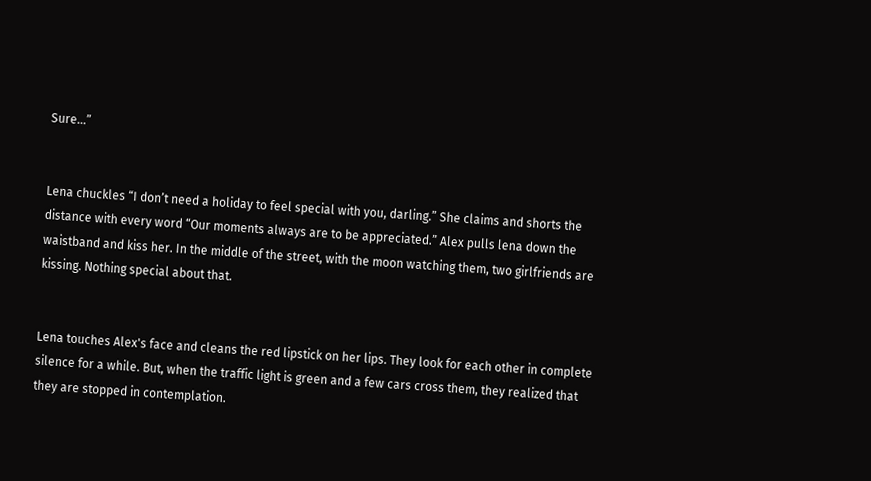Sure…”


Lena chuckles “I don’t need a holiday to feel special with you, darling.” She claims and shorts the distance with every word “Our moments always are to be appreciated.” Alex pulls lena down the waistband and kiss her. In the middle of the street, with the moon watching them, two girlfriends are kissing. Nothing special about that.


Lena touches Alex's face and cleans the red lipstick on her lips. They look for each other in complete silence for a while. But, when the traffic light is green and a few cars cross them, they realized that they are stopped in contemplation.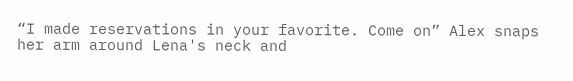“I made reservations in your favorite. Come on” Alex snaps her arm around Lena's neck and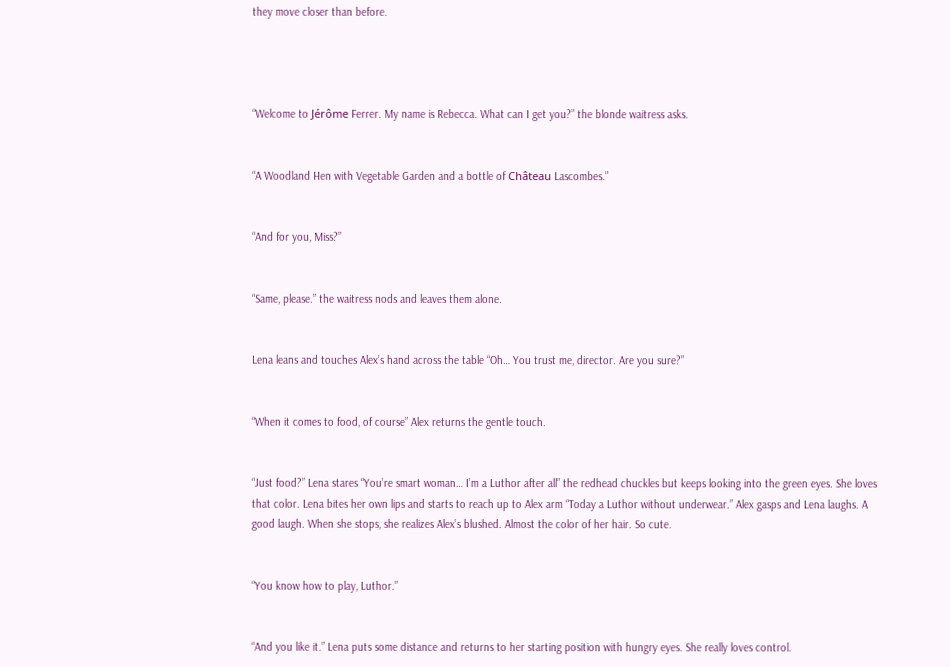they move closer than before.




“Welcome to Jérôme Ferrer. My name is Rebecca. What can I get you?” the blonde waitress asks.


“A Woodland Hen with Vegetable Garden and a bottle of Château Lascombes.”


“And for you, Miss?”


“Same, please.” the waitress nods and leaves them alone.


Lena leans and touches Alex’s hand across the table “Oh… You trust me, director. Are you sure?”


“When it comes to food, of course” Alex returns the gentle touch.


“Just food?” Lena stares “You’re smart woman… I’m a Luthor after all” the redhead chuckles but keeps looking into the green eyes. She loves that color. Lena bites her own lips and starts to reach up to Alex arm “Today a Luthor without underwear.” Alex gasps and Lena laughs. A good laugh. When she stops, she realizes Alex’s blushed. Almost the color of her hair. So cute.


“You know how to play, Luthor.”


“And you like it.” Lena puts some distance and returns to her starting position with hungry eyes. She really loves control.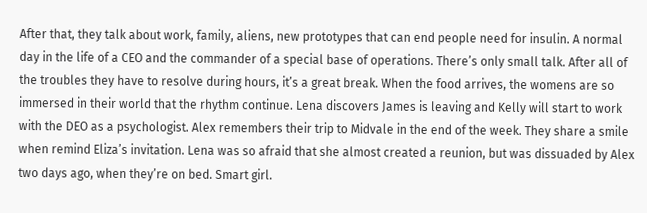After that, they talk about work, family, aliens, new prototypes that can end people need for insulin. A normal day in the life of a CEO and the commander of a special base of operations. There’s only small talk. After all of the troubles they have to resolve during hours, it’s a great break. When the food arrives, the womens are so immersed in their world that the rhythm continue. Lena discovers James is leaving and Kelly will start to work with the DEO as a psychologist. Alex remembers their trip to Midvale in the end of the week. They share a smile when remind Eliza’s invitation. Lena was so afraid that she almost created a reunion, but was dissuaded by Alex two days ago, when they’re on bed. Smart girl.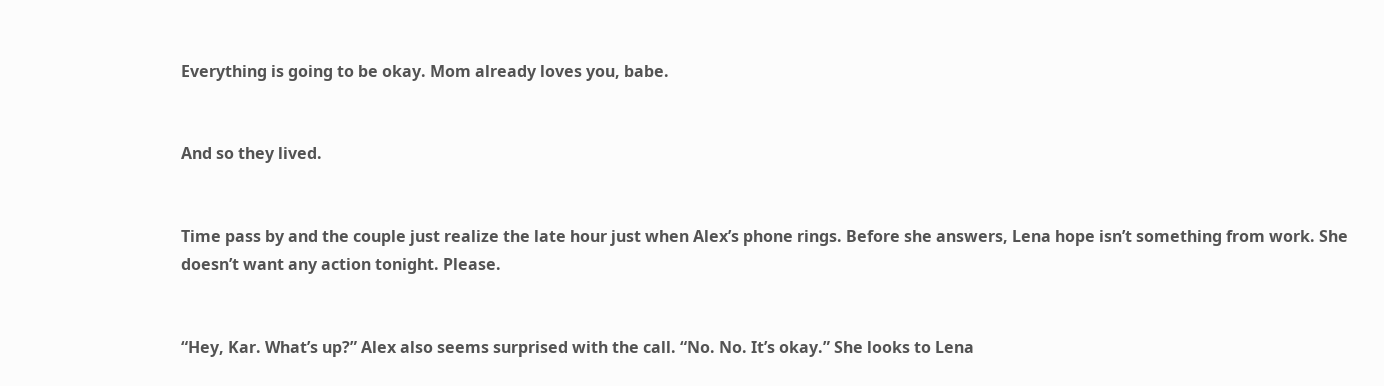Everything is going to be okay. Mom already loves you, babe.


And so they lived.


Time pass by and the couple just realize the late hour just when Alex’s phone rings. Before she answers, Lena hope isn’t something from work. She doesn’t want any action tonight. Please.


“Hey, Kar. What’s up?” Alex also seems surprised with the call. “No. No. It’s okay.” She looks to Lena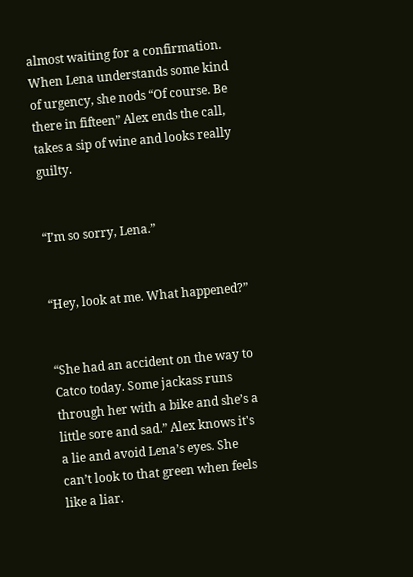almost waiting for a confirmation. When Lena understands some kind of urgency, she nods “Of course. Be there in fifteen” Alex ends the call, takes a sip of wine and looks really guilty.


“I’m so sorry, Lena.”


“Hey, look at me. What happened?”


“She had an accident on the way to Catco today. Some jackass runs through her with a bike and she’s a little sore and sad.” Alex knows it's a lie and avoid Lena’s eyes. She can’t look to that green when feels like a liar.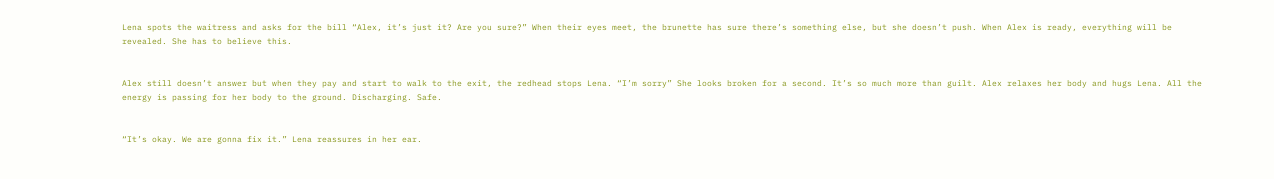Lena spots the waitress and asks for the bill “Alex, it’s just it? Are you sure?” When their eyes meet, the brunette has sure there’s something else, but she doesn’t push. When Alex is ready, everything will be revealed. She has to believe this.


Alex still doesn’t answer but when they pay and start to walk to the exit, the redhead stops Lena. “I’m sorry” She looks broken for a second. It’s so much more than guilt. Alex relaxes her body and hugs Lena. All the energy is passing for her body to the ground. Discharging. Safe.


“It’s okay. We are gonna fix it.” Lena reassures in her ear.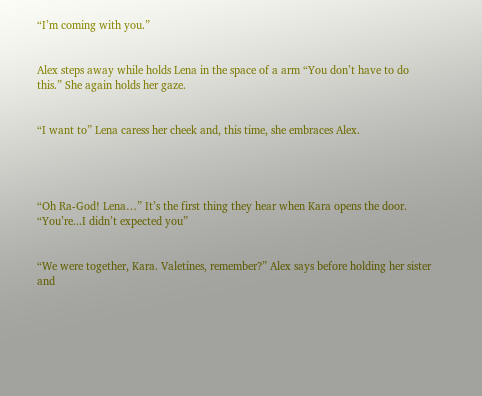“I’m coming with you.”


Alex steps away while holds Lena in the space of a arm “You don’t have to do this.” She again holds her gaze.


“I want to” Lena caress her cheek and, this time, she embraces Alex.




“Oh Ra-God! Lena…” It’s the first thing they hear when Kara opens the door. “You’re...I didn’t expected you”


“We were together, Kara. Valetines, remember?” Alex says before holding her sister and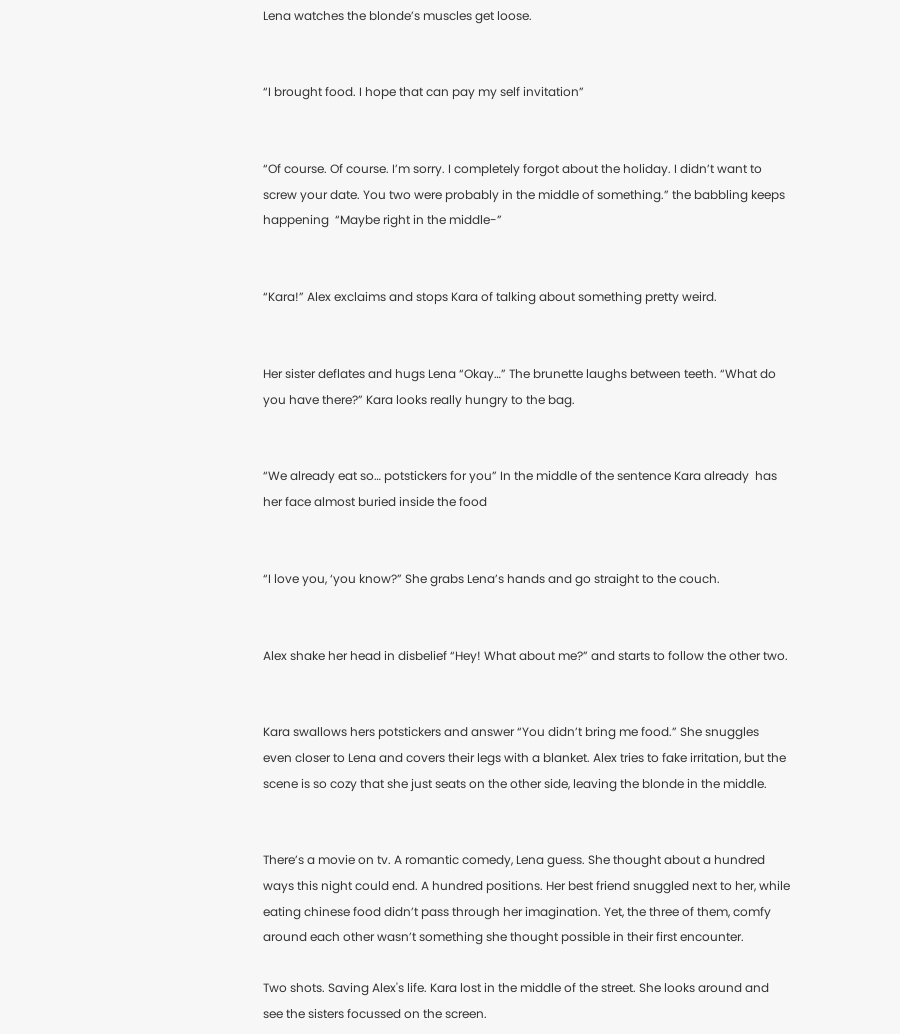Lena watches the blonde’s muscles get loose.


“I brought food. I hope that can pay my self invitation”


“Of course. Of course. I’m sorry. I completely forgot about the holiday. I didn’t want to screw your date. You two were probably in the middle of something.” the babbling keeps happening  “Maybe right in the middle-”


“Kara!” Alex exclaims and stops Kara of talking about something pretty weird.


Her sister deflates and hugs Lena “Okay…” The brunette laughs between teeth. “What do you have there?” Kara looks really hungry to the bag.


“We already eat so… potstickers for you” In the middle of the sentence Kara already  has her face almost buried inside the food


“I love you, ‘you know?” She grabs Lena’s hands and go straight to the couch.


Alex shake her head in disbelief “Hey! What about me?” and starts to follow the other two.


Kara swallows hers potstickers and answer “You didn’t bring me food.” She snuggles even closer to Lena and covers their legs with a blanket. Alex tries to fake irritation, but the scene is so cozy that she just seats on the other side, leaving the blonde in the middle.


There’s a movie on tv. A romantic comedy, Lena guess. She thought about a hundred ways this night could end. A hundred positions. Her best friend snuggled next to her, while eating chinese food didn’t pass through her imagination. Yet, the three of them, comfy around each other wasn’t something she thought possible in their first encounter.

Two shots. Saving Alex's life. Kara lost in the middle of the street. She looks around and see the sisters focussed on the screen.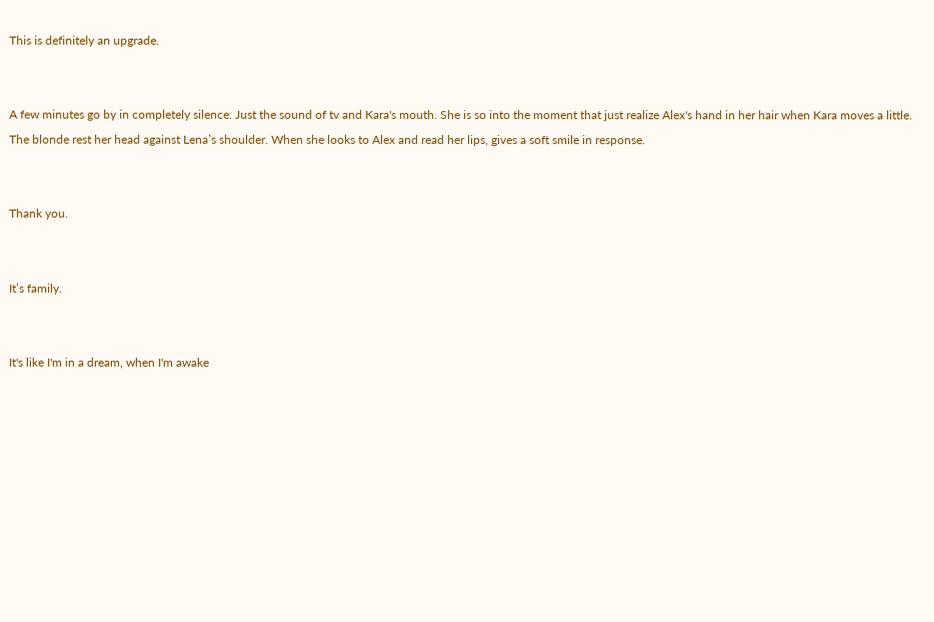This is definitely an upgrade.


A few minutes go by in completely silence. Just the sound of tv and Kara's mouth. She is so into the moment that just realize Alex's hand in her hair when Kara moves a little. The blonde rest her head against Lena’s shoulder. When she looks to Alex and read her lips, gives a soft smile in response.


Thank you.


It’s family.


It's like I'm in a dream, when I'm awake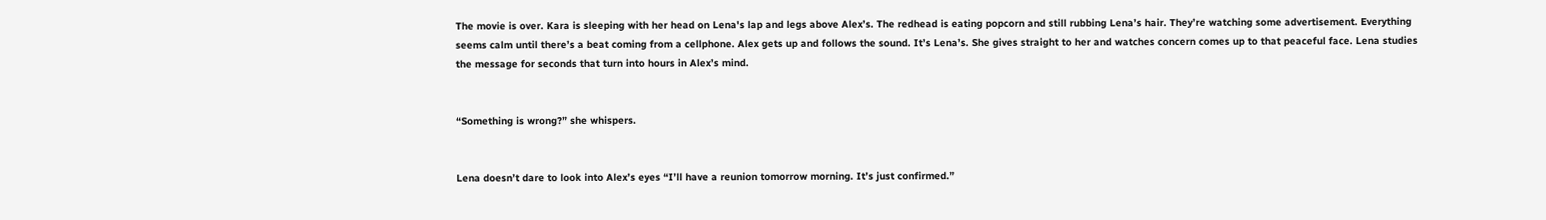The movie is over. Kara is sleeping with her head on Lena's lap and legs above Alex’s. The redhead is eating popcorn and still rubbing Lena’s hair. They’re watching some advertisement. Everything seems calm until there’s a beat coming from a cellphone. Alex gets up and follows the sound. It’s Lena’s. She gives straight to her and watches concern comes up to that peaceful face. Lena studies the message for seconds that turn into hours in Alex’s mind.


“Something is wrong?” she whispers.


Lena doesn’t dare to look into Alex’s eyes “I’ll have a reunion tomorrow morning. It’s just confirmed.”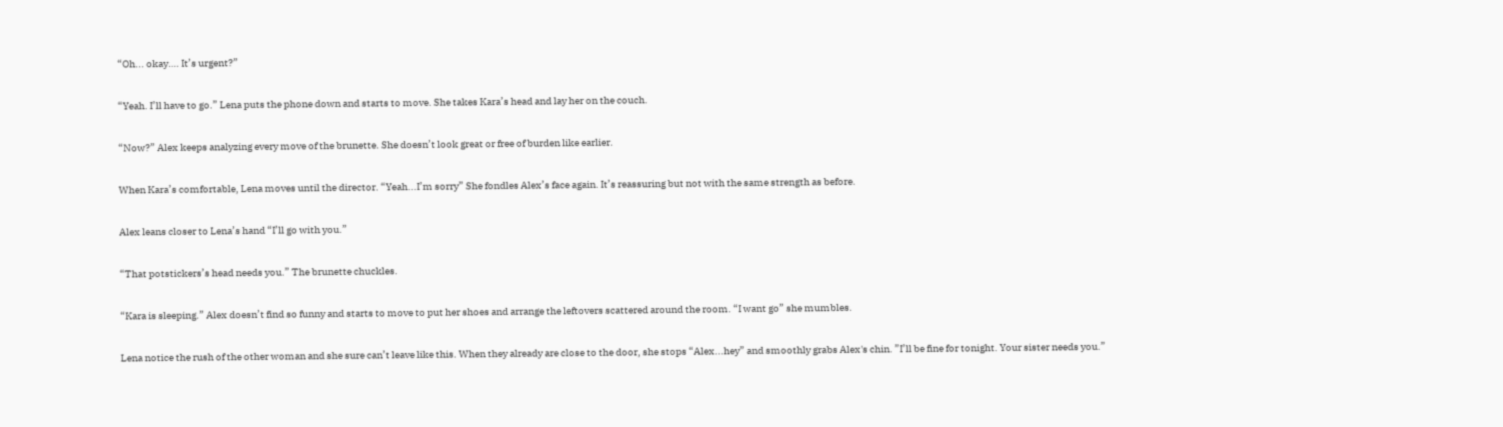“Oh... okay…. It’s urgent?”


“Yeah. I’ll have to go.” Lena puts the phone down and starts to move. She takes Kara’s head and lay her on the couch.


“Now?” Alex keeps analyzing every move of the brunette. She doesn’t look great or free of burden like earlier.


When Kara’s comfortable, Lena moves until the director. “Yeah...I’m sorry” She fondles Alex’s face again. It’s reassuring but not with the same strength as before.


Alex leans closer to Lena’s hand “I’ll go with you.”


“That potstickers’s head needs you.” The brunette chuckles.


“Kara is sleeping.” Alex doesn’t find so funny and starts to move to put her shoes and arrange the leftovers scattered around the room. “I want go” she mumbles.


Lena notice the rush of the other woman and she sure can’t leave like this. When they already are close to the door, she stops “Alex...hey” and smoothly grabs Alex's chin. ”I’ll be fine for tonight. Your sister needs you.”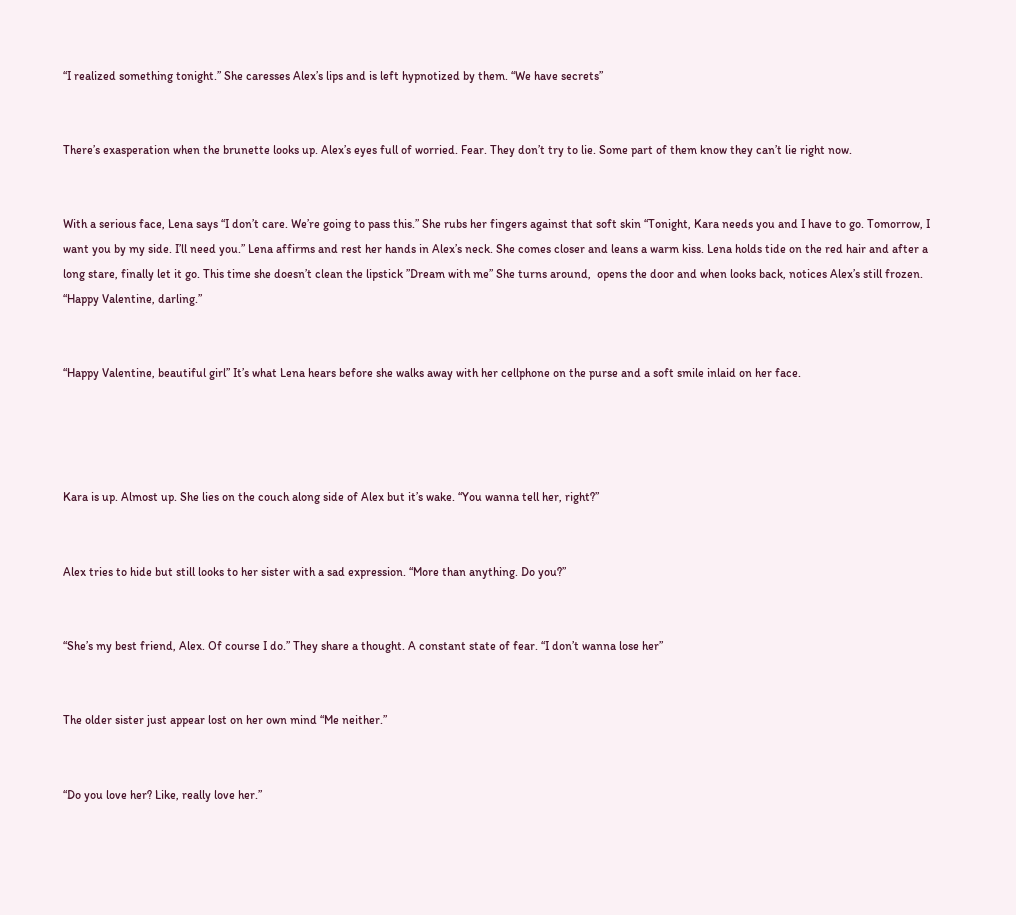“I realized something tonight.” She caresses Alex’s lips and is left hypnotized by them. “We have secrets”


There’s exasperation when the brunette looks up. Alex’s eyes full of worried. Fear. They don’t try to lie. Some part of them know they can’t lie right now.


With a serious face, Lena says “I don’t care. We’re going to pass this.” She rubs her fingers against that soft skin “Tonight, Kara needs you and I have to go. Tomorrow, I want you by my side. I’ll need you.” Lena affirms and rest her hands in Alex’s neck. She comes closer and leans a warm kiss. Lena holds tide on the red hair and after a long stare, finally let it go. This time she doesn’t clean the lipstick ”Dream with me” She turns around,  opens the door and when looks back, notices Alex’s still frozen. “Happy Valentine, darling.”


“Happy Valentine, beautiful girl” It’s what Lena hears before she walks away with her cellphone on the purse and a soft smile inlaid on her face.




Kara is up. Almost up. She lies on the couch along side of Alex but it’s wake. “You wanna tell her, right?”


Alex tries to hide but still looks to her sister with a sad expression. “More than anything. Do you?”


“She’s my best friend, Alex. Of course I do.” They share a thought. A constant state of fear. “I don’t wanna lose her”


The older sister just appear lost on her own mind “Me neither.”


“Do you love her? Like, really love her.”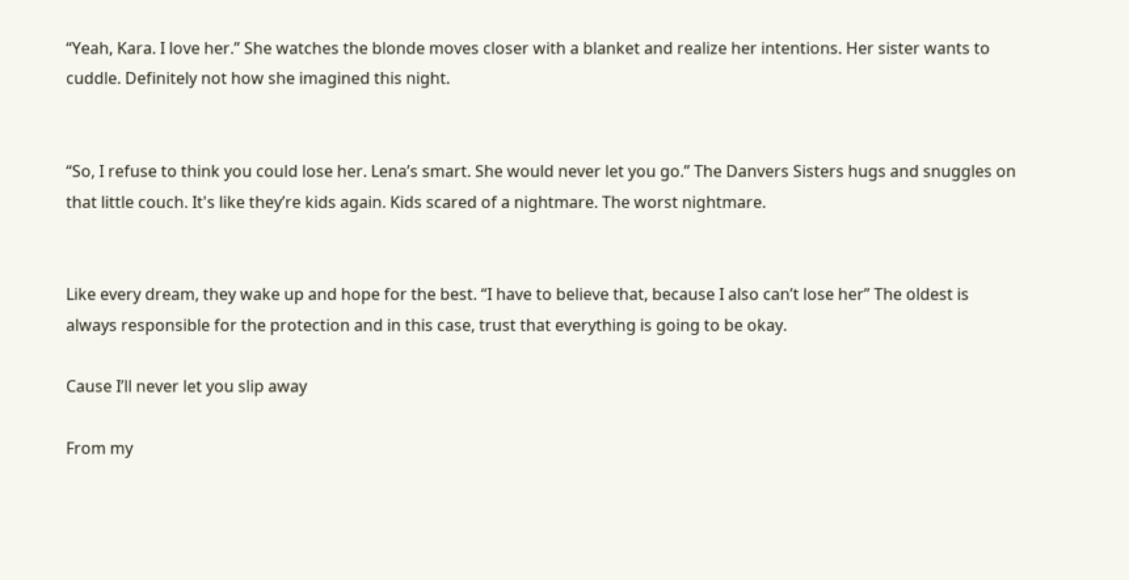“Yeah, Kara. I love her.” She watches the blonde moves closer with a blanket and realize her intentions. Her sister wants to cuddle. Definitely not how she imagined this night.


“So, I refuse to think you could lose her. Lena’s smart. She would never let you go.” The Danvers Sisters hugs and snuggles on that little couch. It's like they’re kids again. Kids scared of a nightmare. The worst nightmare.


Like every dream, they wake up and hope for the best. “I have to believe that, because I also can’t lose her” The oldest is always responsible for the protection and in this case, trust that everything is going to be okay.

Cause I’ll never let you slip away

From my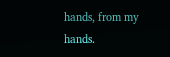hands, from my hands.